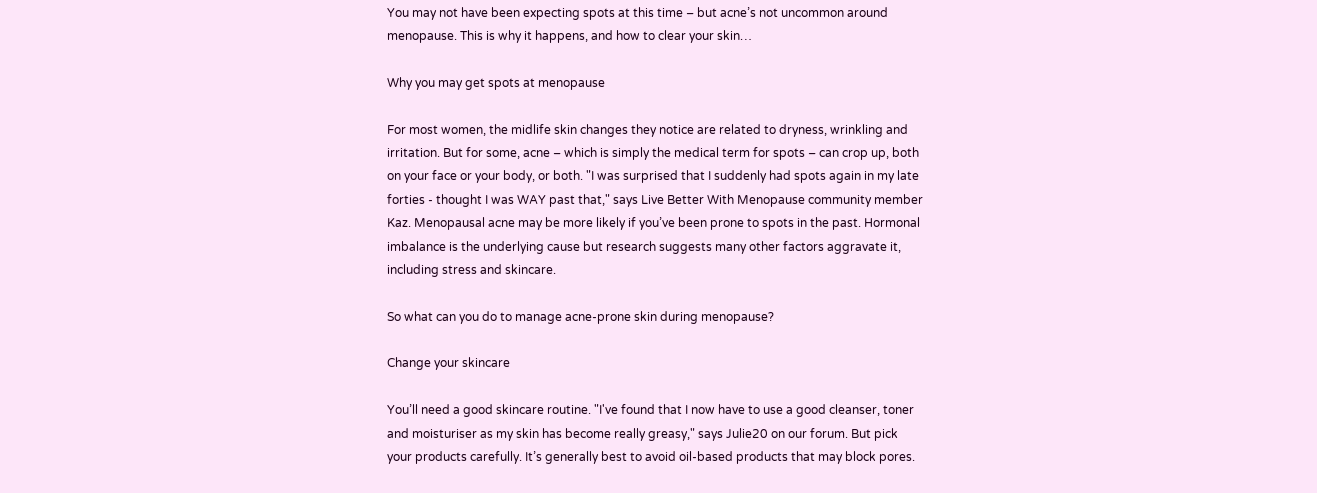You may not have been expecting spots at this time – but acne’s not uncommon around menopause. This is why it happens, and how to clear your skin…

Why you may get spots at menopause

For most women, the midlife skin changes they notice are related to dryness, wrinkling and irritation. But for some, acne – which is simply the medical term for spots – can crop up, both on your face or your body, or both. "I was surprised that I suddenly had spots again in my late forties - thought I was WAY past that," says Live Better With Menopause community member Kaz. Menopausal acne may be more likely if you’ve been prone to spots in the past. Hormonal imbalance is the underlying cause but research suggests many other factors aggravate it, including stress and skincare.

So what can you do to manage acne-prone skin during menopause?

Change your skincare

You’ll need a good skincare routine. "I've found that I now have to use a good cleanser, toner and moisturiser as my skin has become really greasy," says Julie20 on our forum. But pick your products carefully. It’s generally best to avoid oil-based products that may block pores.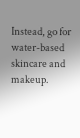Instead, go for water-based skincare and makeup.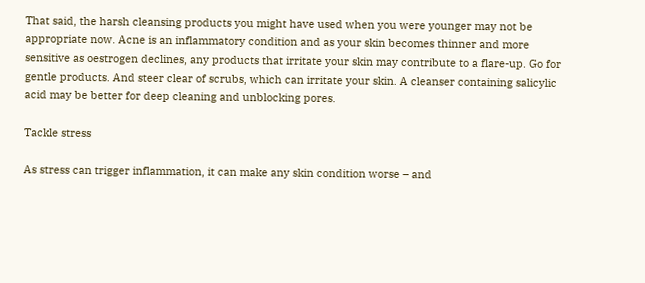That said, the harsh cleansing products you might have used when you were younger may not be appropriate now. Acne is an inflammatory condition and as your skin becomes thinner and more sensitive as oestrogen declines, any products that irritate your skin may contribute to a flare-up. Go for gentle products. And steer clear of scrubs, which can irritate your skin. A cleanser containing salicylic acid may be better for deep cleaning and unblocking pores.

Tackle stress

As stress can trigger inflammation, it can make any skin condition worse – and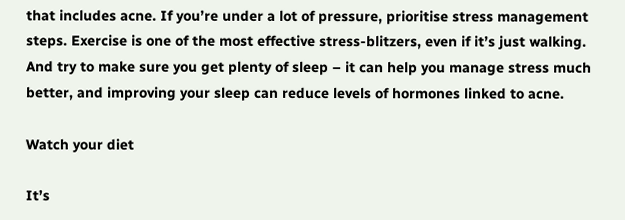that includes acne. If you’re under a lot of pressure, prioritise stress management steps. Exercise is one of the most effective stress-blitzers, even if it’s just walking. And try to make sure you get plenty of sleep – it can help you manage stress much better, and improving your sleep can reduce levels of hormones linked to acne.

Watch your diet

It’s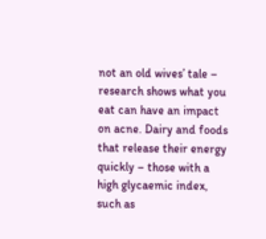not an old wives’ tale – research shows what you eat can have an impact on acne. Dairy and foods that release their energy quickly – those with a high glycaemic index, such as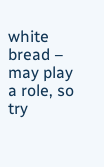white bread – may play a role, so try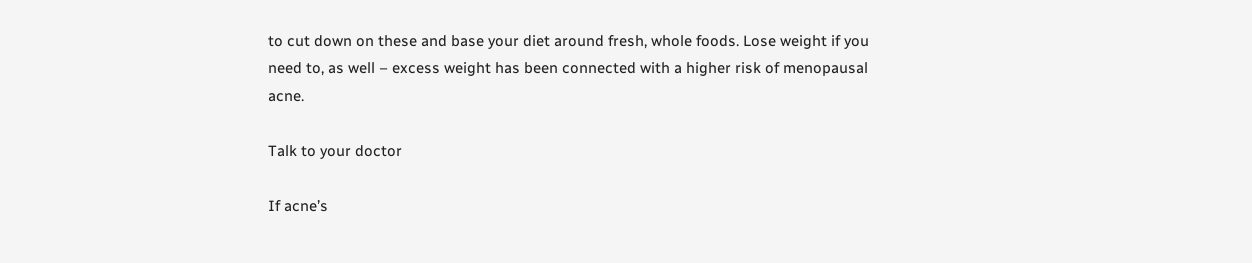to cut down on these and base your diet around fresh, whole foods. Lose weight if you need to, as well – excess weight has been connected with a higher risk of menopausal acne.

Talk to your doctor

If acne’s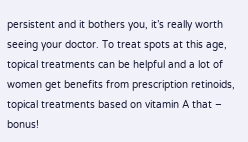persistent and it bothers you, it’s really worth seeing your doctor. To treat spots at this age, topical treatments can be helpful and a lot of women get benefits from prescription retinoids, topical treatments based on vitamin A that – bonus!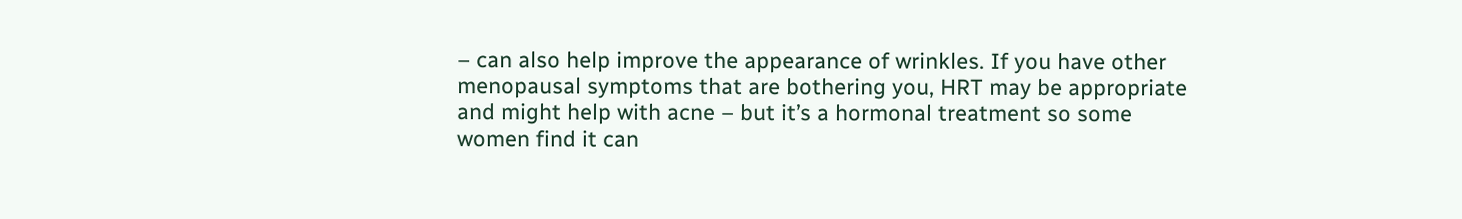– can also help improve the appearance of wrinkles. If you have other menopausal symptoms that are bothering you, HRT may be appropriate and might help with acne – but it’s a hormonal treatment so some women find it can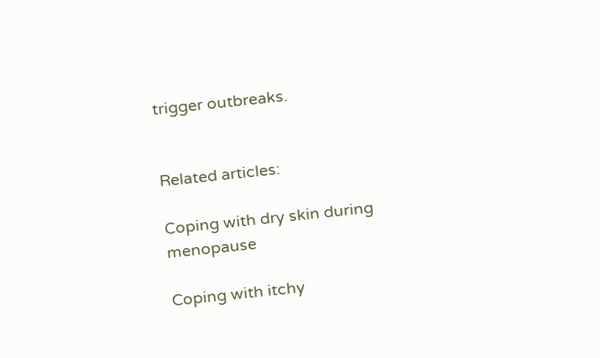trigger outbreaks.


Related articles:

Coping with dry skin during menopause

Coping with itchy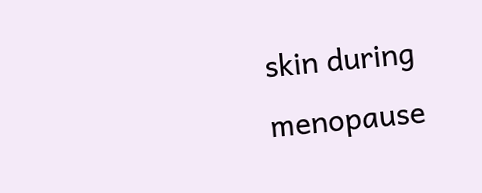skin during menopause